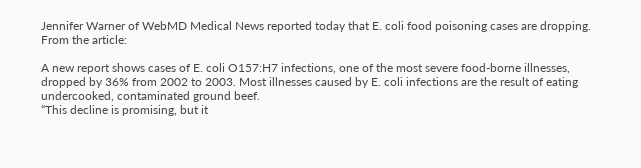Jennifer Warner of WebMD Medical News reported today that E. coli food poisoning cases are dropping.
From the article:

A new report shows cases of E. coli O157:H7 infections, one of the most severe food-borne illnesses, dropped by 36% from 2002 to 2003. Most illnesses caused by E. coli infections are the result of eating undercooked, contaminated ground beef.
“This decline is promising, but it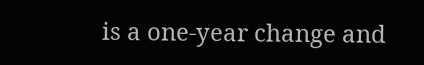is a one-year change and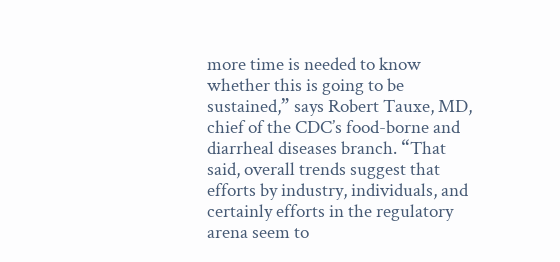more time is needed to know whether this is going to be sustained,” says Robert Tauxe, MD, chief of the CDC’s food-borne and diarrheal diseases branch. “That said, overall trends suggest that efforts by industry, individuals, and certainly efforts in the regulatory arena seem to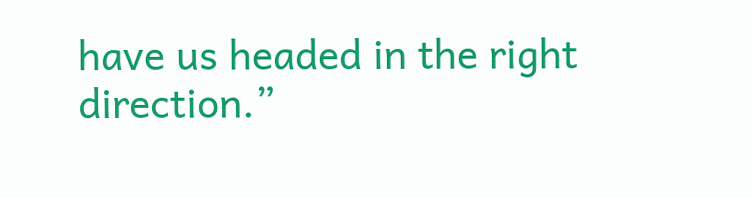have us headed in the right direction.”